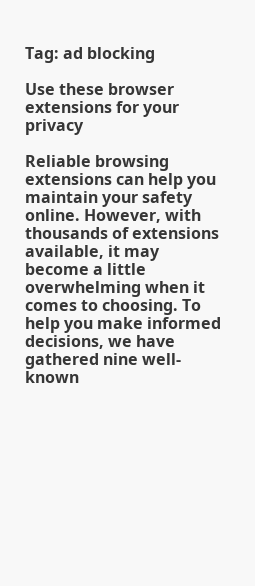Tag: ad blocking

Use these browser extensions for your privacy

Reliable browsing extensions can help you maintain your safety online. However, with thousands of extensions available, it may become a little overwhelming when it comes to choosing. To help you make informed decisions, we have gathered nine well-known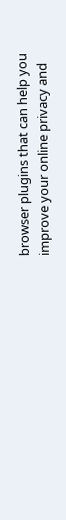browser plugins that can help you improve your online privacy and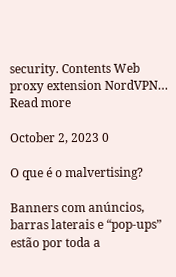security. Contents Web proxy extension NordVPN…
Read more

October 2, 2023 0

O que é o malvertising?

Banners com anúncios, barras laterais e “pop-ups” estão por toda a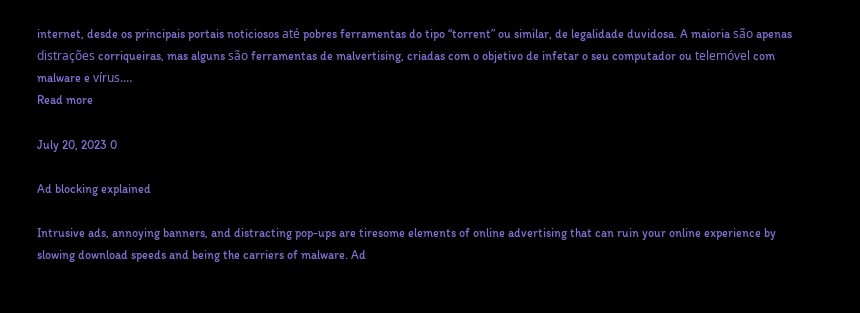internet, desde os principais portais noticiosos até pobres ferramentas do tipo “torrent” ou similar, de legalidade duvidosa. A maioria são apenas distrações corriqueiras, mas alguns são ferramentas de malvertising, criadas com o objetivo de infetar o seu computador ou telemóvel com malware e vírus.…
Read more

July 20, 2023 0

Ad blocking explained

Intrusive ads, annoying banners, and distracting pop-ups are tiresome elements of online advertising that can ruin your online experience by slowing download speeds and being the carriers of malware. Ad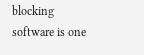blocking software is one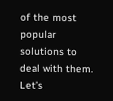of the most popular solutions to deal with them. Let’s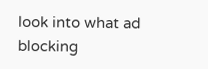look into what ad blocking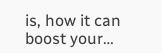is, how it can boost your…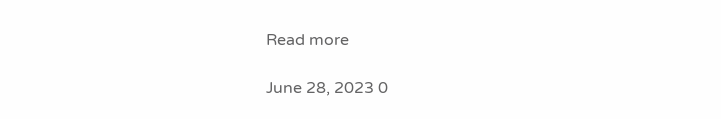Read more

June 28, 2023 0